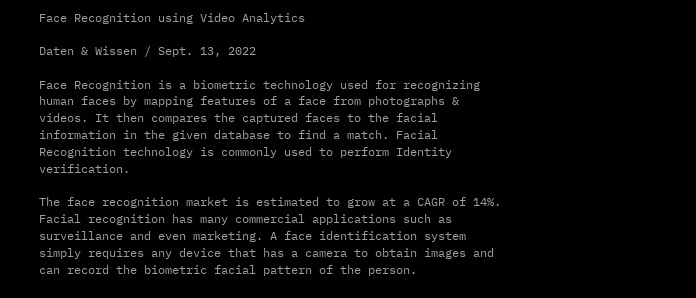Face Recognition using Video Analytics

Daten & Wissen / Sept. 13, 2022

Face Recognition is a biometric technology used for recognizing human faces by mapping features of a face from photographs & videos. It then compares the captured faces to the facial information in the given database to find a match. Facial Recognition technology is commonly used to perform Identity verification.

The face recognition market is estimated to grow at a CAGR of 14%. Facial recognition has many commercial applications such as surveillance and even marketing. A face identification system simply requires any device that has a camera to obtain images and can record the biometric facial pattern of the person.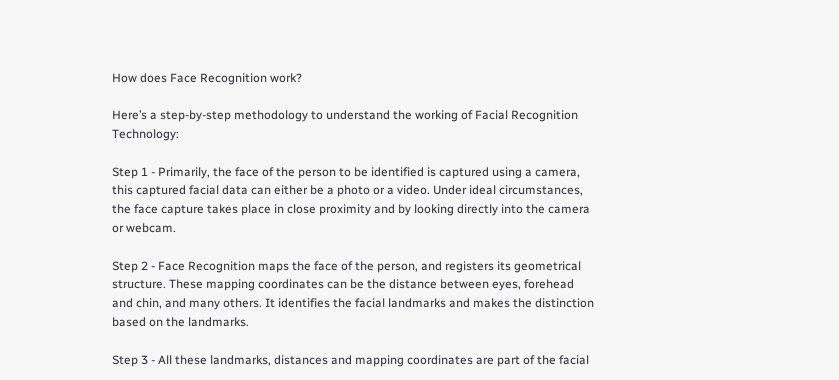How does Face Recognition work?

Here’s a step-by-step methodology to understand the working of Facial Recognition Technology:

Step 1 - Primarily, the face of the person to be identified is captured using a camera, this captured facial data can either be a photo or a video. Under ideal circumstances, the face capture takes place in close proximity and by looking directly into the camera or webcam.

Step 2 - Face Recognition maps the face of the person, and registers its geometrical structure. These mapping coordinates can be the distance between eyes, forehead and chin, and many others. It identifies the facial landmarks and makes the distinction based on the landmarks.

Step 3 - All these landmarks, distances and mapping coordinates are part of the facial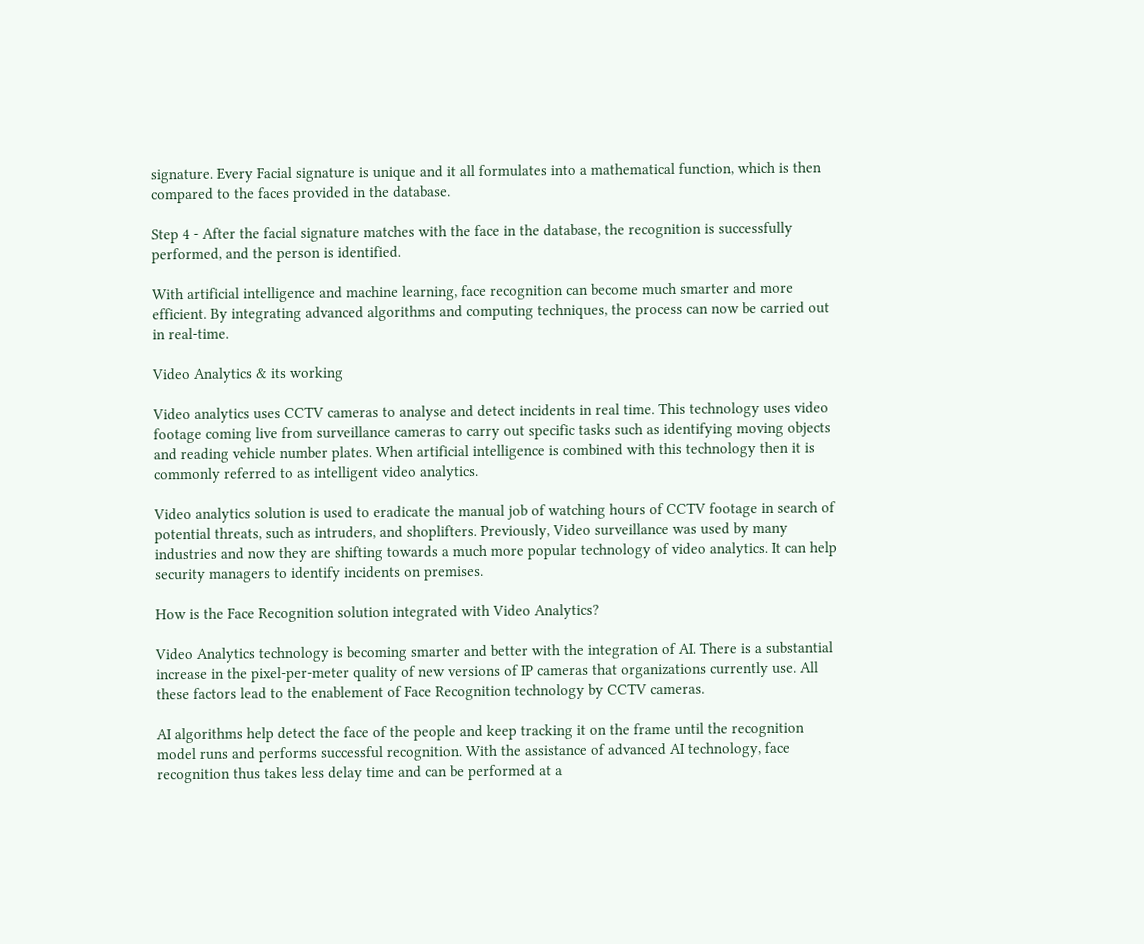signature. Every Facial signature is unique and it all formulates into a mathematical function, which is then compared to the faces provided in the database.

Step 4 - After the facial signature matches with the face in the database, the recognition is successfully performed, and the person is identified.

With artificial intelligence and machine learning, face recognition can become much smarter and more efficient. By integrating advanced algorithms and computing techniques, the process can now be carried out in real-time.

Video Analytics & its working

Video analytics uses CCTV cameras to analyse and detect incidents in real time. This technology uses video footage coming live from surveillance cameras to carry out specific tasks such as identifying moving objects and reading vehicle number plates. When artificial intelligence is combined with this technology then it is commonly referred to as intelligent video analytics.

Video analytics solution is used to eradicate the manual job of watching hours of CCTV footage in search of potential threats, such as intruders, and shoplifters. Previously, Video surveillance was used by many industries and now they are shifting towards a much more popular technology of video analytics. It can help security managers to identify incidents on premises.

How is the Face Recognition solution integrated with Video Analytics?

Video Analytics technology is becoming smarter and better with the integration of AI. There is a substantial increase in the pixel-per-meter quality of new versions of IP cameras that organizations currently use. All these factors lead to the enablement of Face Recognition technology by CCTV cameras.

AI algorithms help detect the face of the people and keep tracking it on the frame until the recognition model runs and performs successful recognition. With the assistance of advanced AI technology, face recognition thus takes less delay time and can be performed at a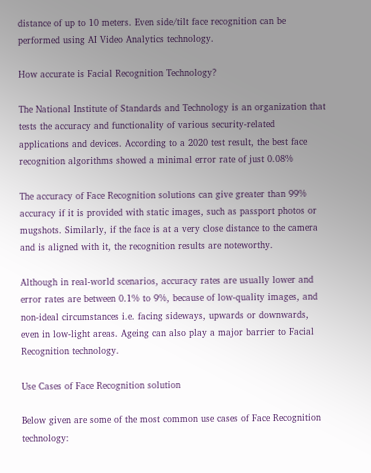distance of up to 10 meters. Even side/tilt face recognition can be performed using AI Video Analytics technology.

How accurate is Facial Recognition Technology?

The National Institute of Standards and Technology is an organization that tests the accuracy and functionality of various security-related applications and devices. According to a 2020 test result, the best face recognition algorithms showed a minimal error rate of just 0.08%

The accuracy of Face Recognition solutions can give greater than 99% accuracy if it is provided with static images, such as passport photos or mugshots. Similarly, if the face is at a very close distance to the camera and is aligned with it, the recognition results are noteworthy.

Although in real-world scenarios, accuracy rates are usually lower and error rates are between 0.1% to 9%, because of low-quality images, and non-ideal circumstances i.e. facing sideways, upwards or downwards, even in low-light areas. Ageing can also play a major barrier to Facial Recognition technology.

Use Cases of Face Recognition solution

Below given are some of the most common use cases of Face Recognition technology: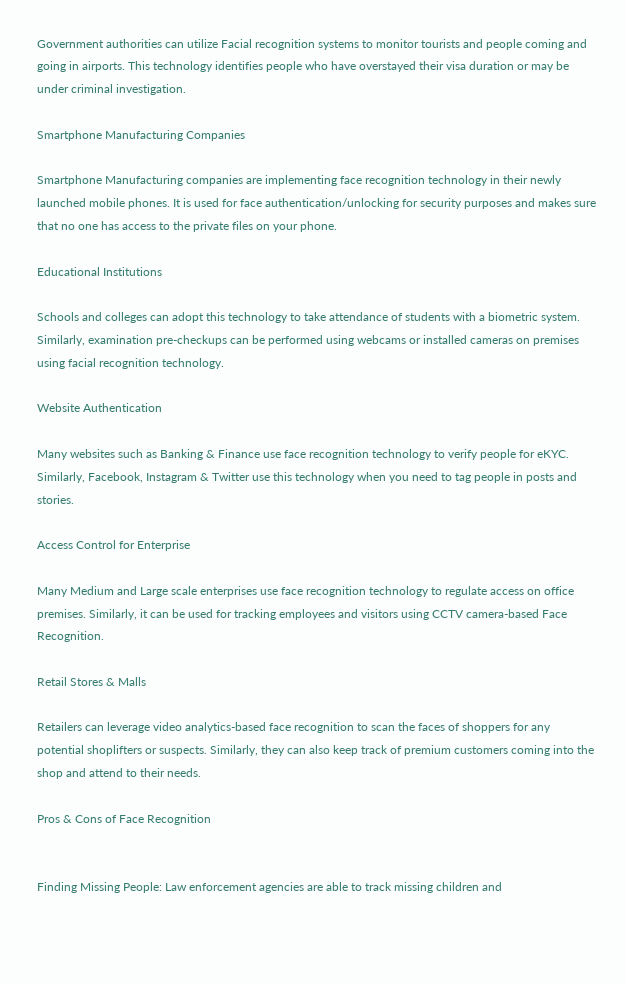Government authorities can utilize Facial recognition systems to monitor tourists and people coming and going in airports. This technology identifies people who have overstayed their visa duration or may be under criminal investigation.

Smartphone Manufacturing Companies

Smartphone Manufacturing companies are implementing face recognition technology in their newly launched mobile phones. It is used for face authentication/unlocking for security purposes and makes sure that no one has access to the private files on your phone.

Educational Institutions

Schools and colleges can adopt this technology to take attendance of students with a biometric system. Similarly, examination pre-checkups can be performed using webcams or installed cameras on premises using facial recognition technology.

Website Authentication

Many websites such as Banking & Finance use face recognition technology to verify people for eKYC. Similarly, Facebook, Instagram & Twitter use this technology when you need to tag people in posts and stories.

Access Control for Enterprise

Many Medium and Large scale enterprises use face recognition technology to regulate access on office premises. Similarly, it can be used for tracking employees and visitors using CCTV camera-based Face Recognition.

Retail Stores & Malls

Retailers can leverage video analytics-based face recognition to scan the faces of shoppers for any potential shoplifters or suspects. Similarly, they can also keep track of premium customers coming into the shop and attend to their needs.

Pros & Cons of Face Recognition


Finding Missing People: Law enforcement agencies are able to track missing children and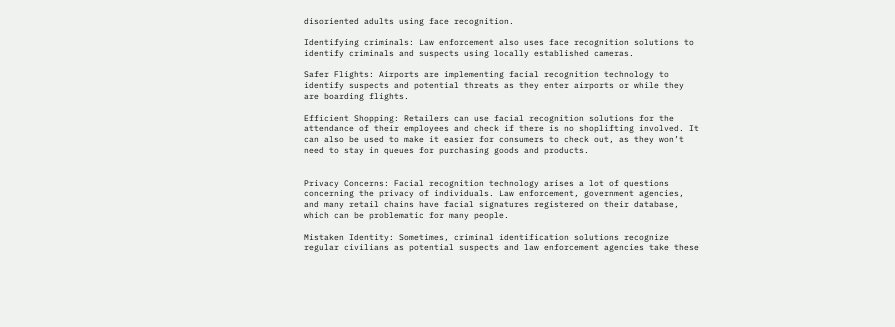disoriented adults using face recognition.

Identifying criminals: Law enforcement also uses face recognition solutions to identify criminals and suspects using locally established cameras.

Safer Flights: Airports are implementing facial recognition technology to identify suspects and potential threats as they enter airports or while they are boarding flights.

Efficient Shopping: Retailers can use facial recognition solutions for the attendance of their employees and check if there is no shoplifting involved. It can also be used to make it easier for consumers to check out, as they won’t need to stay in queues for purchasing goods and products.


Privacy Concerns: Facial recognition technology arises a lot of questions concerning the privacy of individuals. Law enforcement, government agencies, and many retail chains have facial signatures registered on their database, which can be problematic for many people.

Mistaken Identity: Sometimes, criminal identification solutions recognize regular civilians as potential suspects and law enforcement agencies take these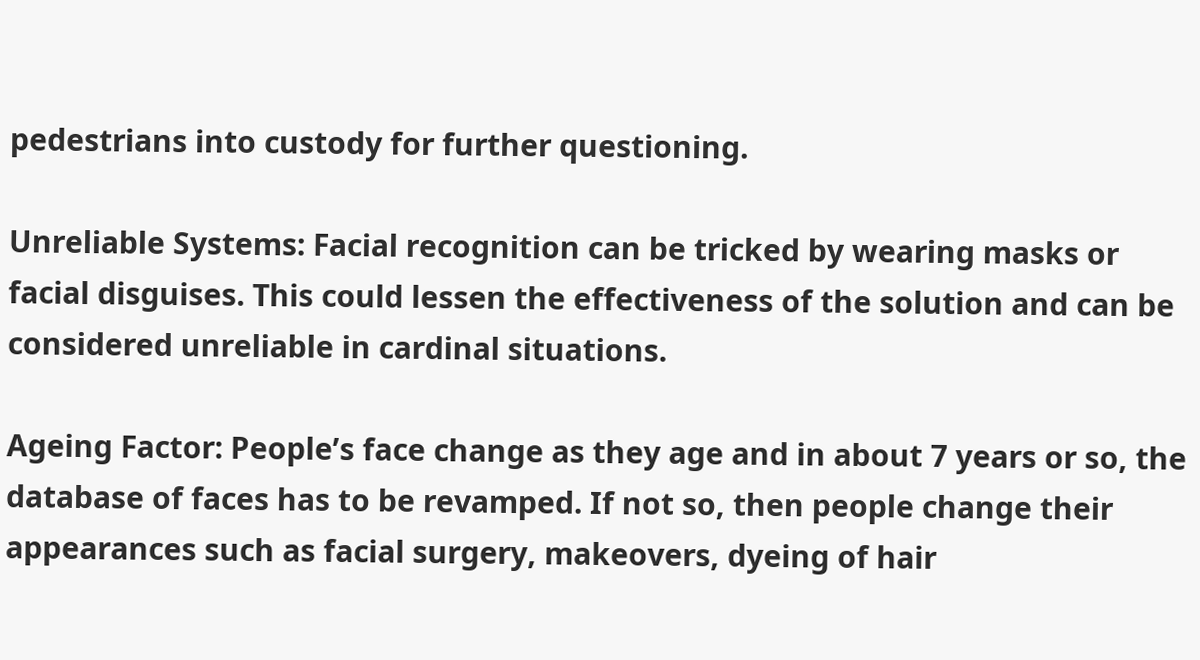pedestrians into custody for further questioning.

Unreliable Systems: Facial recognition can be tricked by wearing masks or facial disguises. This could lessen the effectiveness of the solution and can be considered unreliable in cardinal situations.

Ageing Factor: People’s face change as they age and in about 7 years or so, the database of faces has to be revamped. If not so, then people change their appearances such as facial surgery, makeovers, dyeing of hair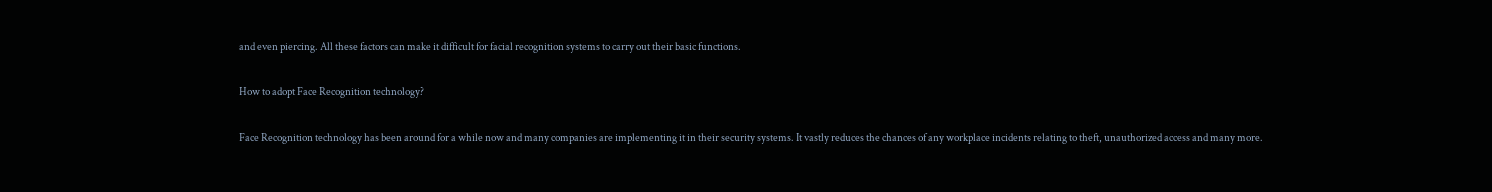and even piercing. All these factors can make it difficult for facial recognition systems to carry out their basic functions.

How to adopt Face Recognition technology?

Face Recognition technology has been around for a while now and many companies are implementing it in their security systems. It vastly reduces the chances of any workplace incidents relating to theft, unauthorized access and many more.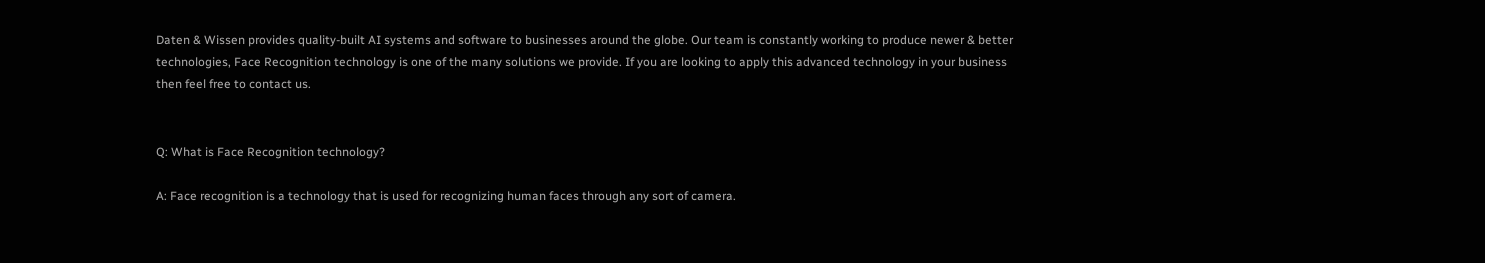Daten & Wissen provides quality-built AI systems and software to businesses around the globe. Our team is constantly working to produce newer & better technologies, Face Recognition technology is one of the many solutions we provide. If you are looking to apply this advanced technology in your business then feel free to contact us.


Q: What is Face Recognition technology?

A: Face recognition is a technology that is used for recognizing human faces through any sort of camera.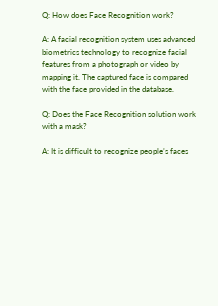Q: How does Face Recognition work?

A: A facial recognition system uses advanced biometrics technology to recognize facial features from a photograph or video by mapping it. The captured face is compared with the face provided in the database.

Q: Does the Face Recognition solution work with a mask?

A: It is difficult to recognize people’s faces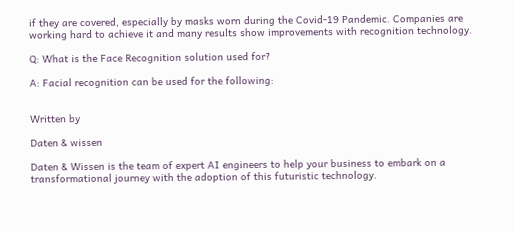if they are covered, especially by masks worn during the Covid-19 Pandemic. Companies are working hard to achieve it and many results show improvements with recognition technology.

Q: What is the Face Recognition solution used for?

A: Facial recognition can be used for the following:


Written by

Daten & wissen

Daten & Wissen is the team of expert AI engineers to help your business to embark on a transformational journey with the adoption of this futuristic technology.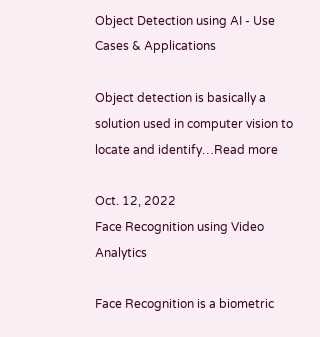Object Detection using AI - Use Cases & Applications

Object detection is basically a solution used in computer vision to locate and identify…Read more

Oct. 12, 2022
Face Recognition using Video Analytics

Face Recognition is a biometric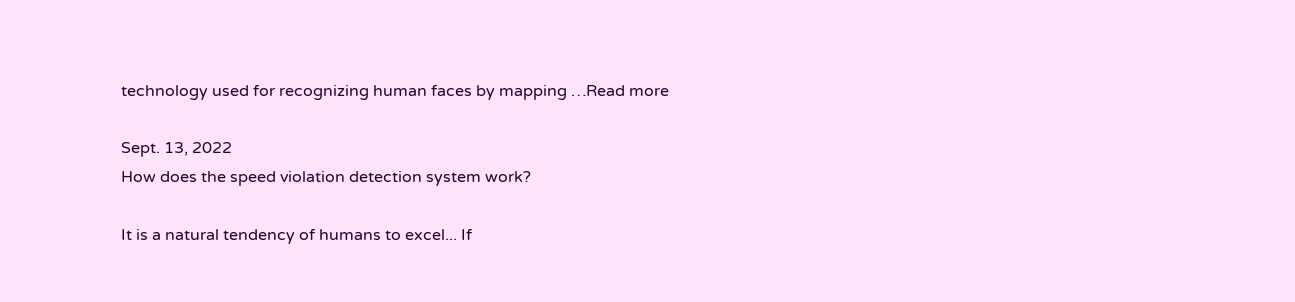technology used for recognizing human faces by mapping …Read more

Sept. 13, 2022
How does the speed violation detection system work?

It is a natural tendency of humans to excel... If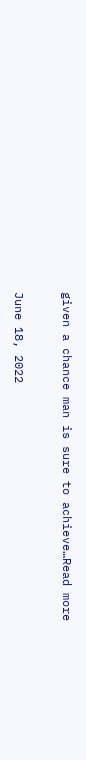given a chance man is sure to achieve…Read more

June 18, 2022